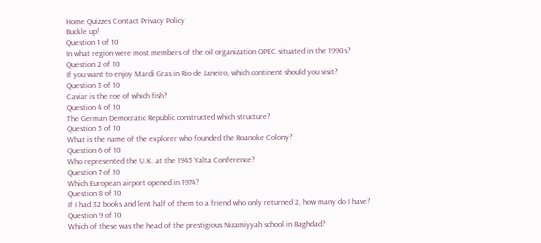Home Quizzes Contact Privacy Policy
Buckle up!
Question 1 of 10
In what region were most members of the oil organization OPEC situated in the 1990s?
Question 2 of 10
If you want to enjoy Mardi Gras in Rio de Janeiro, which continent should you visit?
Question 3 of 10
Caviar is the roe of which fish?
Question 4 of 10
The German Democratic Republic constructed which structure?
Question 5 of 10
What is the name of the explorer who founded the Roanoke Colony?
Question 6 of 10
Who represented the U.K. at the 1945 Yalta Conference?
Question 7 of 10
Which European airport opened in 1974?
Question 8 of 10
If I had 32 books and lent half of them to a friend who only returned 2, how many do I have?
Question 9 of 10
Which of these was the head of the prestigious Nizamiyyah school in Baghdad?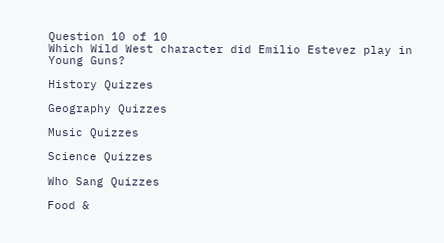Question 10 of 10
Which Wild West character did Emilio Estevez play in Young Guns?

History Quizzes

Geography Quizzes

Music Quizzes

Science Quizzes

Who Sang Quizzes

Food &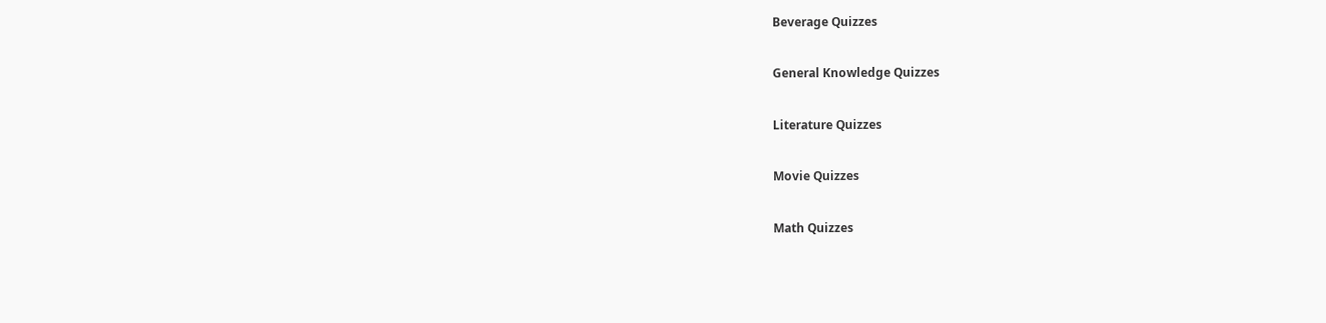Beverage Quizzes

General Knowledge Quizzes

Literature Quizzes

Movie Quizzes

Math Quizzes